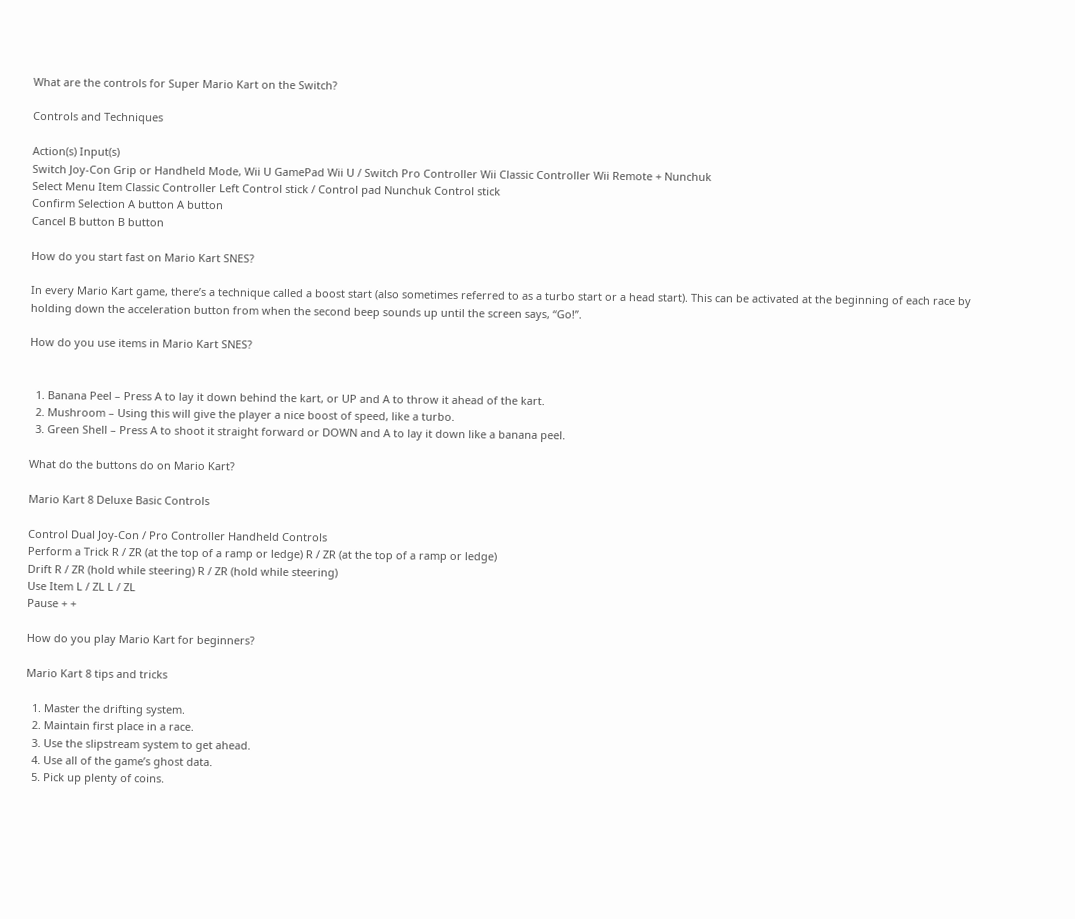What are the controls for Super Mario Kart on the Switch?

Controls and Techniques

Action(s) Input(s)
Switch Joy-Con Grip or Handheld Mode, Wii U GamePad Wii U / Switch Pro Controller Wii Classic Controller Wii Remote + Nunchuk
Select Menu Item Classic Controller Left Control stick / Control pad Nunchuk Control stick
Confirm Selection A button A button
Cancel B button B button

How do you start fast on Mario Kart SNES?

In every Mario Kart game, there’s a technique called a boost start (also sometimes referred to as a turbo start or a head start). This can be activated at the beginning of each race by holding down the acceleration button from when the second beep sounds up until the screen says, “Go!”.

How do you use items in Mario Kart SNES?


  1. Banana Peel – Press A to lay it down behind the kart, or UP and A to throw it ahead of the kart.
  2. Mushroom – Using this will give the player a nice boost of speed, like a turbo.
  3. Green Shell – Press A to shoot it straight forward or DOWN and A to lay it down like a banana peel.

What do the buttons do on Mario Kart?

Mario Kart 8 Deluxe Basic Controls

Control Dual Joy-Con / Pro Controller Handheld Controls
Perform a Trick R / ZR (at the top of a ramp or ledge) R / ZR (at the top of a ramp or ledge)
Drift R / ZR (hold while steering) R / ZR (hold while steering)
Use Item L / ZL L / ZL
Pause + +

How do you play Mario Kart for beginners?

Mario Kart 8 tips and tricks

  1. Master the drifting system.
  2. Maintain first place in a race.
  3. Use the slipstream system to get ahead.
  4. Use all of the game’s ghost data.
  5. Pick up plenty of coins.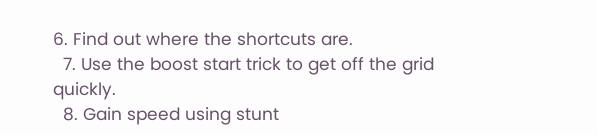6. Find out where the shortcuts are.
  7. Use the boost start trick to get off the grid quickly.
  8. Gain speed using stunt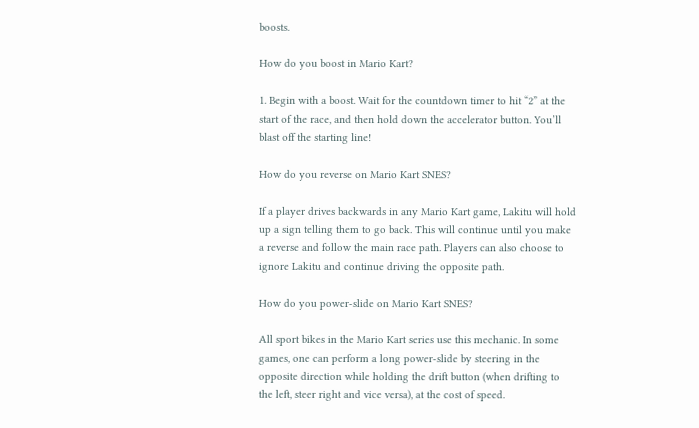boosts.

How do you boost in Mario Kart?

1. Begin with a boost. Wait for the countdown timer to hit “2” at the start of the race, and then hold down the accelerator button. You’ll blast off the starting line!

How do you reverse on Mario Kart SNES?

If a player drives backwards in any Mario Kart game, Lakitu will hold up a sign telling them to go back. This will continue until you make a reverse and follow the main race path. Players can also choose to ignore Lakitu and continue driving the opposite path.

How do you power-slide on Mario Kart SNES?

All sport bikes in the Mario Kart series use this mechanic. In some games, one can perform a long power-slide by steering in the opposite direction while holding the drift button (when drifting to the left, steer right and vice versa), at the cost of speed.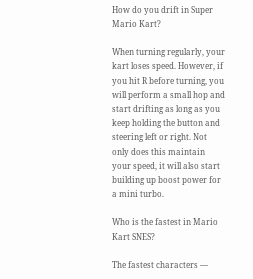How do you drift in Super Mario Kart?

When turning regularly, your kart loses speed. However, if you hit R before turning, you will perform a small hop and start drifting as long as you keep holding the button and steering left or right. Not only does this maintain your speed, it will also start building up boost power for a mini turbo.

Who is the fastest in Mario Kart SNES?

The fastest characters —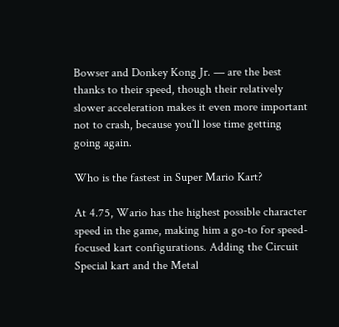Bowser and Donkey Kong Jr. — are the best thanks to their speed, though their relatively slower acceleration makes it even more important not to crash, because you’ll lose time getting going again.

Who is the fastest in Super Mario Kart?

At 4.75, Wario has the highest possible character speed in the game, making him a go-to for speed-focused kart configurations. Adding the Circuit Special kart and the Metal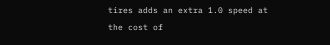tires adds an extra 1.0 speed at the cost of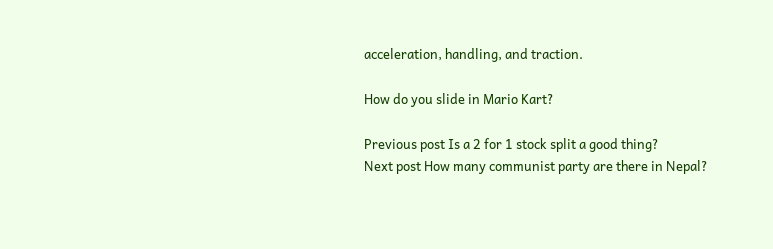acceleration, handling, and traction.

How do you slide in Mario Kart?

Previous post Is a 2 for 1 stock split a good thing?
Next post How many communist party are there in Nepal?